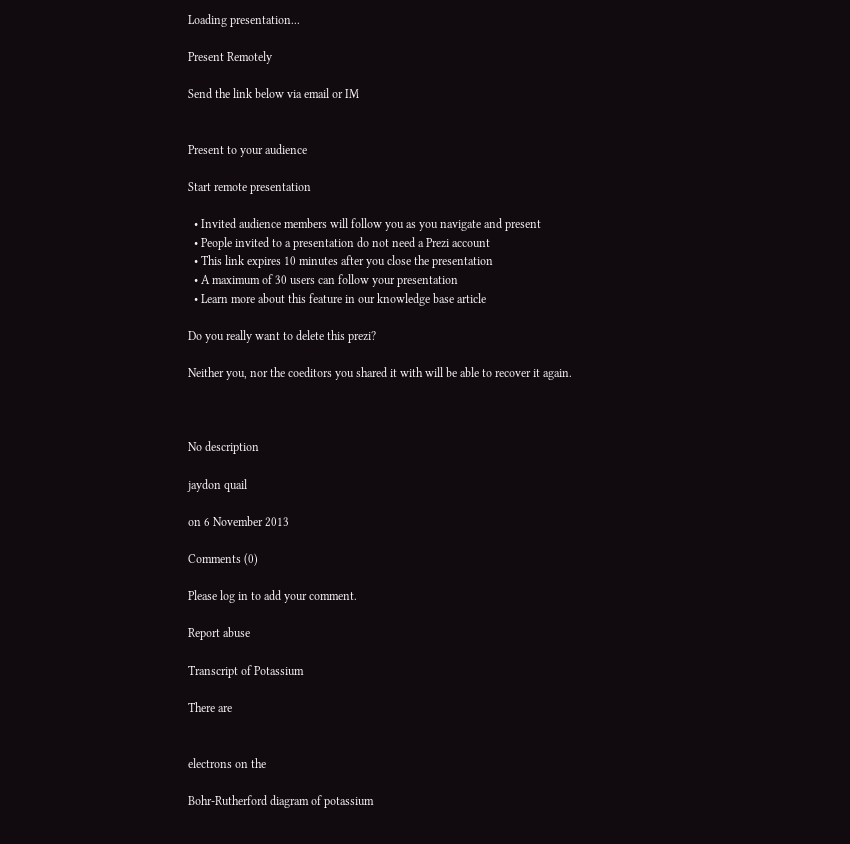Loading presentation...

Present Remotely

Send the link below via email or IM


Present to your audience

Start remote presentation

  • Invited audience members will follow you as you navigate and present
  • People invited to a presentation do not need a Prezi account
  • This link expires 10 minutes after you close the presentation
  • A maximum of 30 users can follow your presentation
  • Learn more about this feature in our knowledge base article

Do you really want to delete this prezi?

Neither you, nor the coeditors you shared it with will be able to recover it again.



No description

jaydon quail

on 6 November 2013

Comments (0)

Please log in to add your comment.

Report abuse

Transcript of Potassium

There are


electrons on the

Bohr-Rutherford diagram of potassium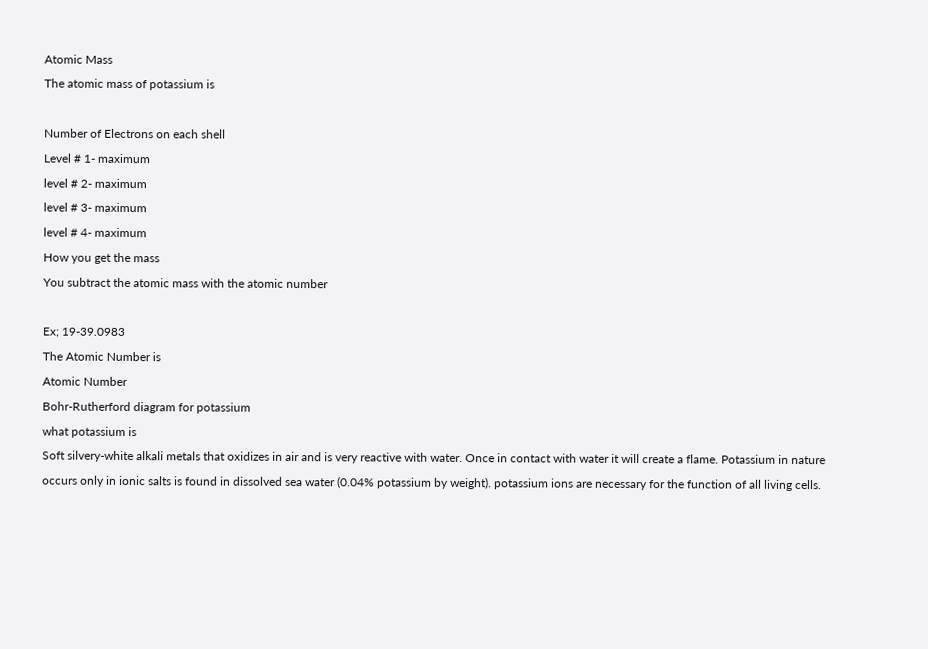Atomic Mass
The atomic mass of potassium is

Number of Electrons on each shell
Level # 1- maximum
level # 2- maximum
level # 3- maximum
level # 4- maximum
How you get the mass
You subtract the atomic mass with the atomic number

Ex; 19-39.0983
The Atomic Number is
Atomic Number
Bohr-Rutherford diagram for potassium
what potassium is
Soft silvery-white alkali metals that oxidizes in air and is very reactive with water. Once in contact with water it will create a flame. Potassium in nature occurs only in ionic salts is found in dissolved sea water (0.04% potassium by weight). potassium ions are necessary for the function of all living cells.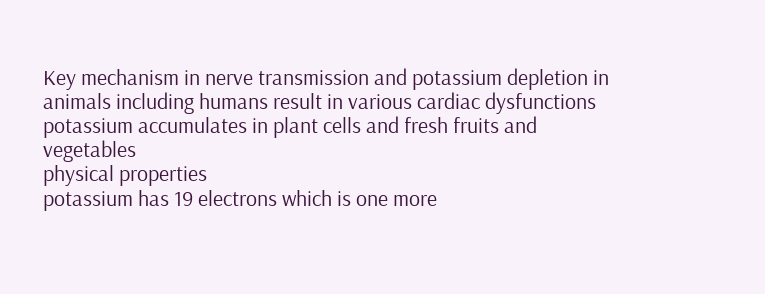Key mechanism in nerve transmission and potassium depletion in animals including humans result in various cardiac dysfunctions potassium accumulates in plant cells and fresh fruits and vegetables
physical properties
potassium has 19 electrons which is one more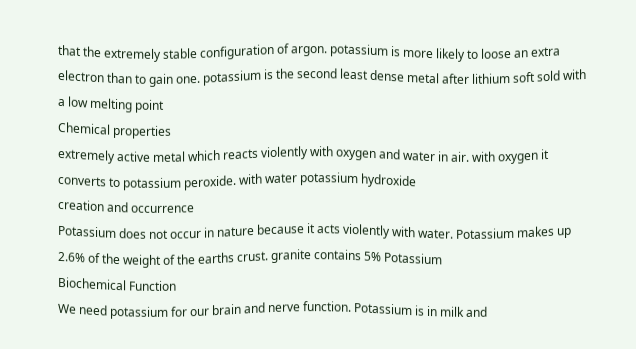that the extremely stable configuration of argon. potassium is more likely to loose an extra electron than to gain one. potassium is the second least dense metal after lithium soft sold with a low melting point
Chemical properties
extremely active metal which reacts violently with oxygen and water in air. with oxygen it converts to potassium peroxide. with water potassium hydroxide
creation and occurrence
Potassium does not occur in nature because it acts violently with water. Potassium makes up 2.6% of the weight of the earths crust. granite contains 5% Potassium
Biochemical Function
We need potassium for our brain and nerve function. Potassium is in milk and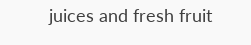juices and fresh fruit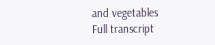and vegetables
Full transcript